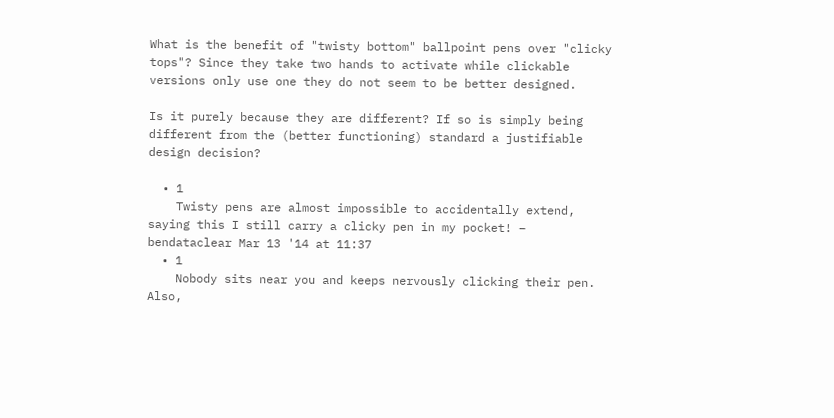What is the benefit of "twisty bottom" ballpoint pens over "clicky tops"? Since they take two hands to activate while clickable versions only use one they do not seem to be better designed.

Is it purely because they are different? If so is simply being different from the (better functioning) standard a justifiable design decision?

  • 1
    Twisty pens are almost impossible to accidentally extend, saying this I still carry a clicky pen in my pocket! – bendataclear Mar 13 '14 at 11:37
  • 1
    Nobody sits near you and keeps nervously clicking their pen. Also,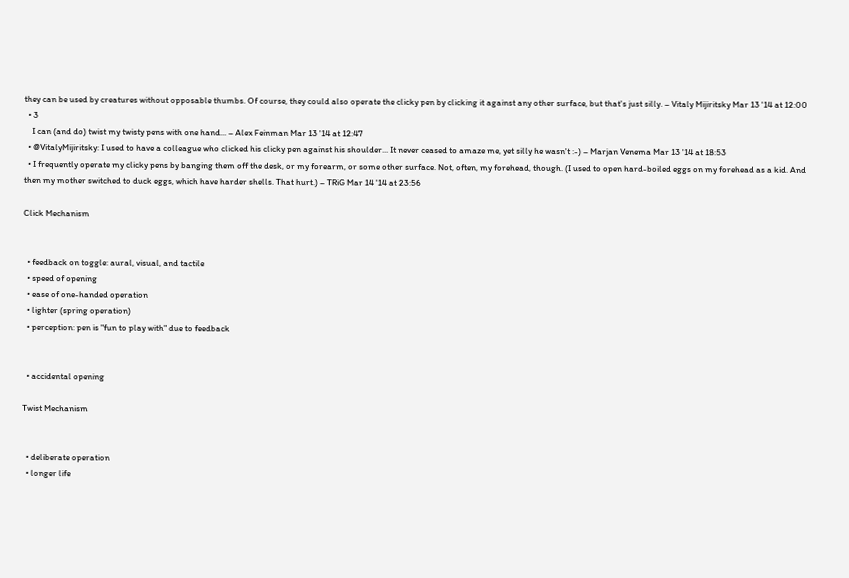they can be used by creatures without opposable thumbs. Of course, they could also operate the clicky pen by clicking it against any other surface, but that's just silly. – Vitaly Mijiritsky Mar 13 '14 at 12:00
  • 3
    I can (and do) twist my twisty pens with one hand... – Alex Feinman Mar 13 '14 at 12:47
  • @VitalyMijiritsky: I used to have a colleague who clicked his clicky pen against his shoulder... It never ceased to amaze me, yet silly he wasn't :-) – Marjan Venema Mar 13 '14 at 18:53
  • I frequently operate my clicky pens by banging them off the desk, or my forearm, or some other surface. Not, often, my forehead, though. (I used to open hard-boiled eggs on my forehead as a kid. And then my mother switched to duck eggs, which have harder shells. That hurt.) – TRiG Mar 14 '14 at 23:56

Click Mechanism


  • feedback on toggle: aural, visual, and tactile
  • speed of opening
  • ease of one-handed operation
  • lighter (spring operation)
  • perception: pen is "fun to play with" due to feedback


  • accidental opening

Twist Mechanism


  • deliberate operation
  • longer life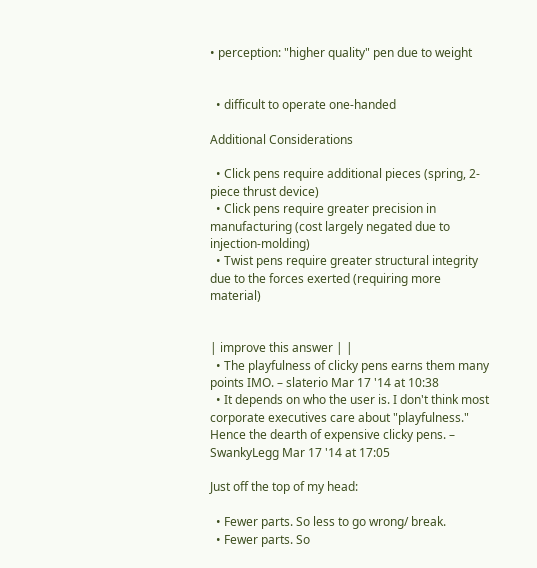• perception: "higher quality" pen due to weight


  • difficult to operate one-handed

Additional Considerations

  • Click pens require additional pieces (spring, 2-piece thrust device)
  • Click pens require greater precision in manufacturing (cost largely negated due to injection-molding)
  • Twist pens require greater structural integrity due to the forces exerted (requiring more material)


| improve this answer | |
  • The playfulness of clicky pens earns them many points IMO. – slaterio Mar 17 '14 at 10:38
  • It depends on who the user is. I don't think most corporate executives care about "playfulness." Hence the dearth of expensive clicky pens. – SwankyLegg Mar 17 '14 at 17:05

Just off the top of my head:

  • Fewer parts. So less to go wrong/ break.
  • Fewer parts. So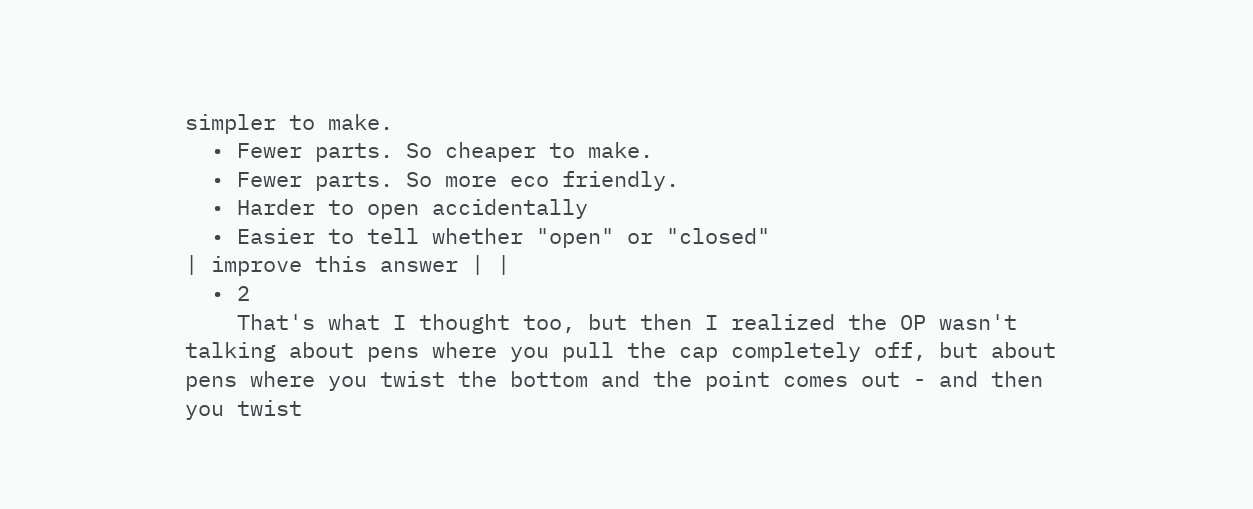simpler to make.
  • Fewer parts. So cheaper to make.
  • Fewer parts. So more eco friendly.
  • Harder to open accidentally
  • Easier to tell whether "open" or "closed"
| improve this answer | |
  • 2
    That's what I thought too, but then I realized the OP wasn't talking about pens where you pull the cap completely off, but about pens where you twist the bottom and the point comes out - and then you twist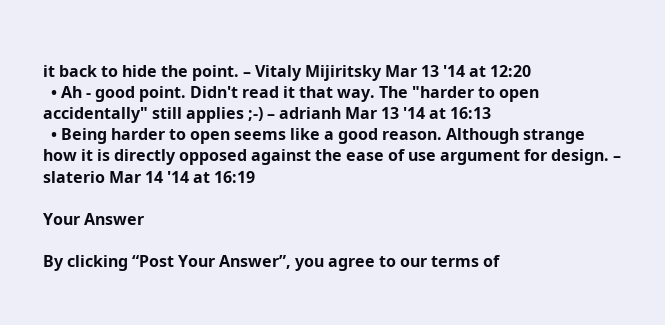it back to hide the point. – Vitaly Mijiritsky Mar 13 '14 at 12:20
  • Ah - good point. Didn't read it that way. The "harder to open accidentally" still applies ;-) – adrianh Mar 13 '14 at 16:13
  • Being harder to open seems like a good reason. Although strange how it is directly opposed against the ease of use argument for design. – slaterio Mar 14 '14 at 16:19

Your Answer

By clicking “Post Your Answer”, you agree to our terms of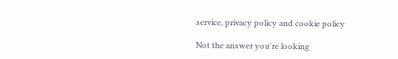service, privacy policy and cookie policy

Not the answer you're looking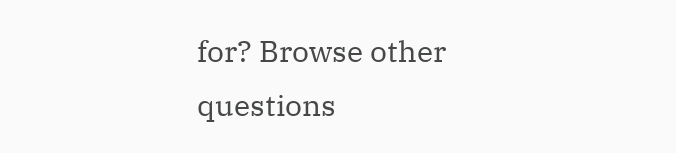for? Browse other questions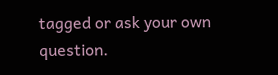tagged or ask your own question.